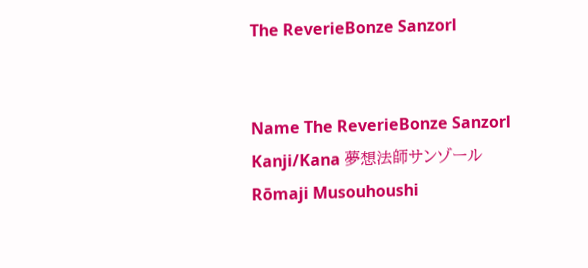The ReverieBonze Sanzorl


Name The ReverieBonze Sanzorl
Kanji/Kana 夢想法師サンゾール
Rōmaji Musouhoushi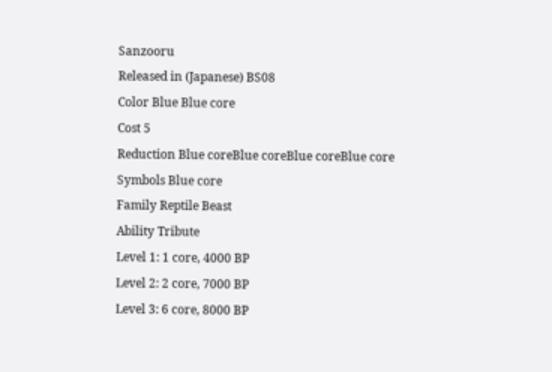Sanzooru
Released in (Japanese) BS08
Color Blue Blue core
Cost 5
Reduction Blue coreBlue coreBlue coreBlue core
Symbols Blue core
Family Reptile Beast
Ability Tribute
Level 1: 1 core, 4000 BP
Level 2: 2 core, 7000 BP
Level 3: 6 core, 8000 BP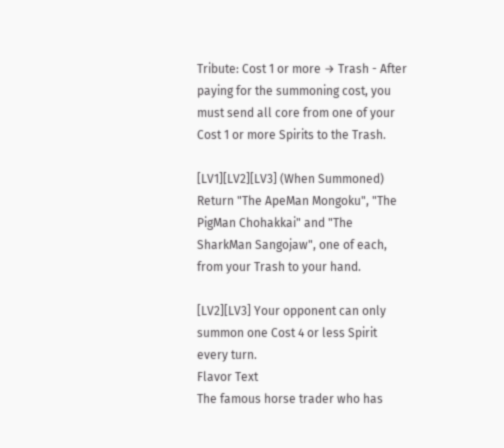Tribute: Cost 1 or more → Trash - After paying for the summoning cost, you must send all core from one of your Cost 1 or more Spirits to the Trash.

[LV1][LV2][LV3] (When Summoned) Return "The ApeMan Mongoku", "The PigMan Chohakkai" and "The SharkMan Sangojaw", one of each, from your Trash to your hand.

[LV2][LV3] Your opponent can only summon one Cost 4 or less Spirit every turn.
Flavor Text
The famous horse trader who has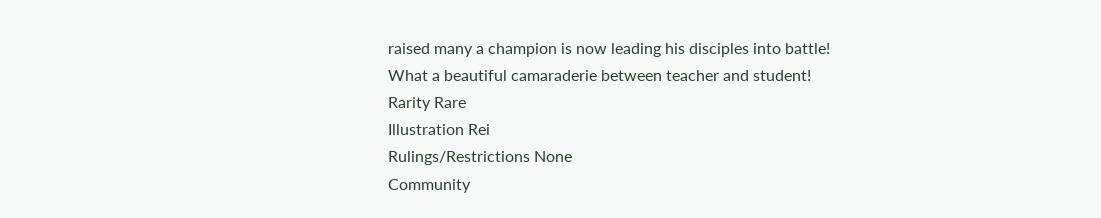raised many a champion is now leading his disciples into battle! What a beautiful camaraderie between teacher and student!
Rarity Rare
Illustration Rei
Rulings/Restrictions None
Community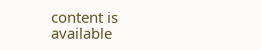content is available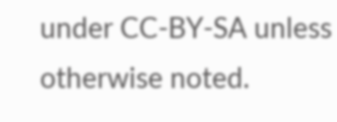under CC-BY-SA unless otherwise noted.